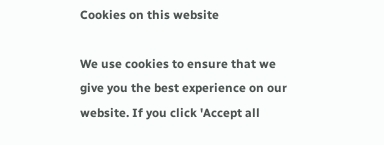Cookies on this website

We use cookies to ensure that we give you the best experience on our website. If you click 'Accept all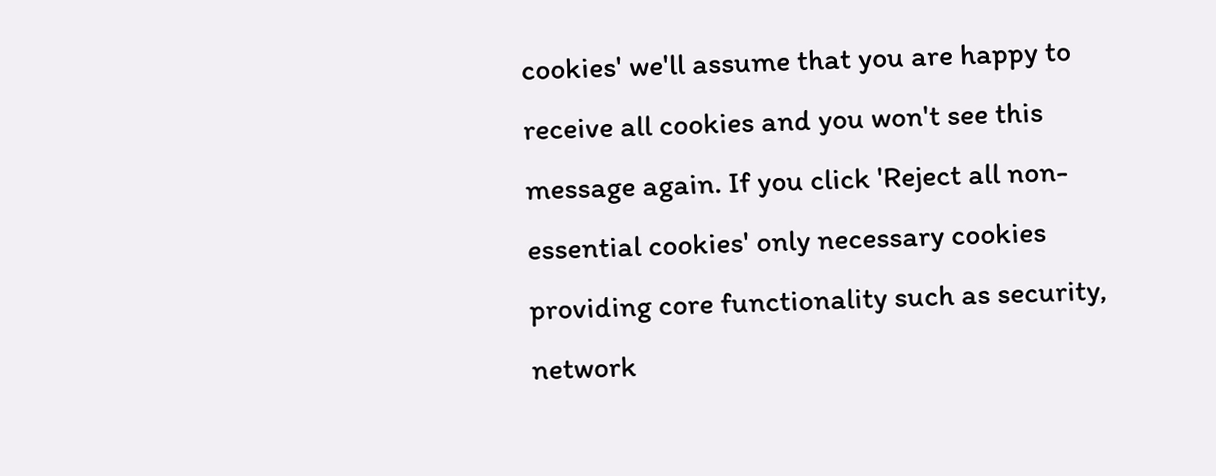cookies' we'll assume that you are happy to receive all cookies and you won't see this message again. If you click 'Reject all non-essential cookies' only necessary cookies providing core functionality such as security, network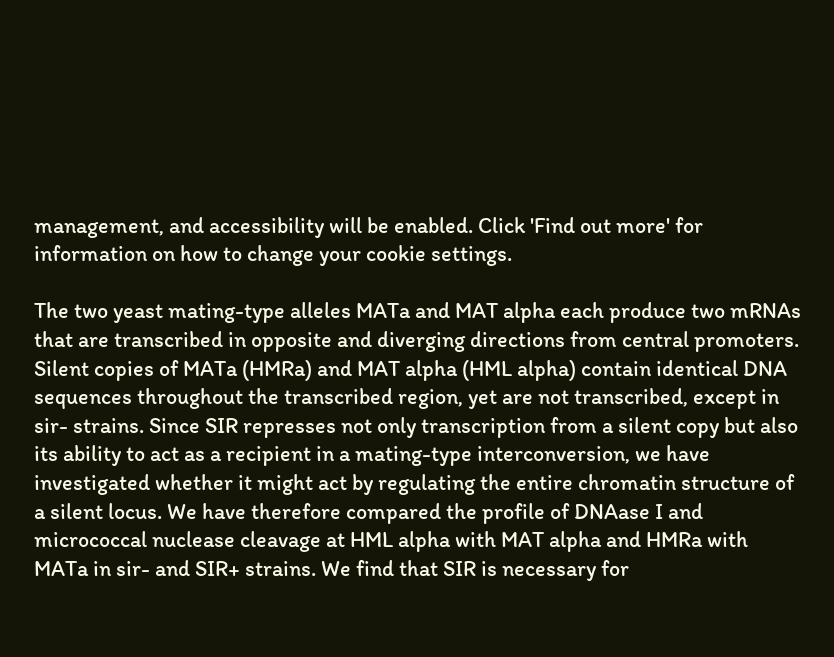management, and accessibility will be enabled. Click 'Find out more' for information on how to change your cookie settings.

The two yeast mating-type alleles MATa and MAT alpha each produce two mRNAs that are transcribed in opposite and diverging directions from central promoters. Silent copies of MATa (HMRa) and MAT alpha (HML alpha) contain identical DNA sequences throughout the transcribed region, yet are not transcribed, except in sir- strains. Since SIR represses not only transcription from a silent copy but also its ability to act as a recipient in a mating-type interconversion, we have investigated whether it might act by regulating the entire chromatin structure of a silent locus. We have therefore compared the profile of DNAase I and micrococcal nuclease cleavage at HML alpha with MAT alpha and HMRa with MATa in sir- and SIR+ strains. We find that SIR is necessary for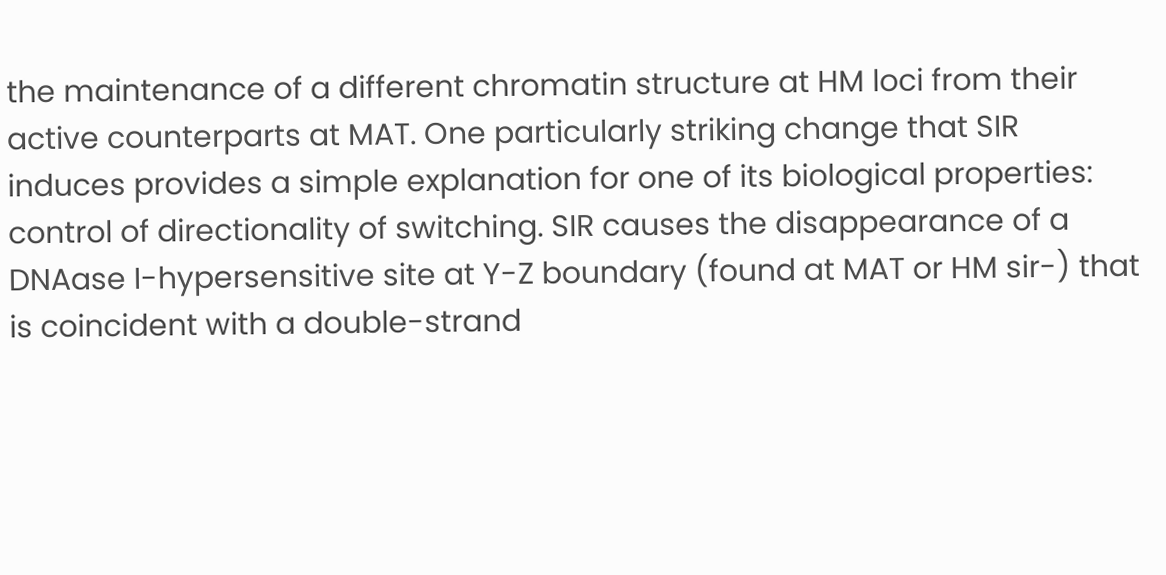the maintenance of a different chromatin structure at HM loci from their active counterparts at MAT. One particularly striking change that SIR induces provides a simple explanation for one of its biological properties: control of directionality of switching. SIR causes the disappearance of a DNAase I-hypersensitive site at Y-Z boundary (found at MAT or HM sir-) that is coincident with a double-strand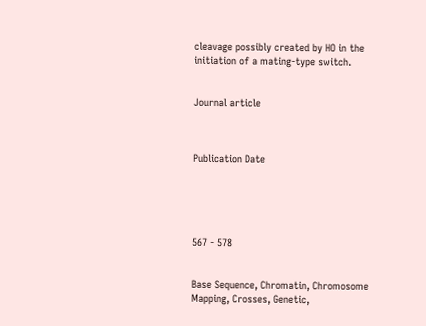cleavage possibly created by HO in the initiation of a mating-type switch.


Journal article



Publication Date





567 - 578


Base Sequence, Chromatin, Chromosome Mapping, Crosses, Genetic,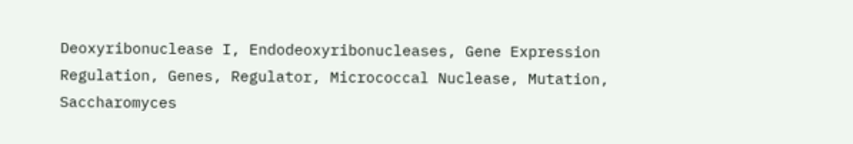Deoxyribonuclease I, Endodeoxyribonucleases, Gene Expression Regulation, Genes, Regulator, Micrococcal Nuclease, Mutation, Saccharomyces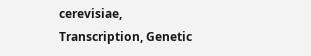cerevisiae, Transcription, Genetic